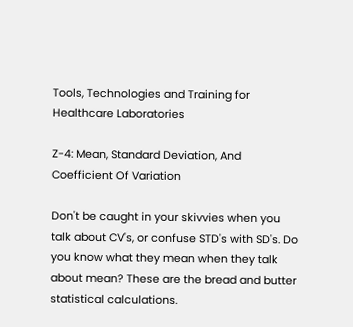Tools, Technologies and Training for Healthcare Laboratories

Z-4: Mean, Standard Deviation, And Coefficient Of Variation

Don't be caught in your skivvies when you talk about CV's, or confuse STD's with SD's. Do you know what they mean when they talk about mean? These are the bread and butter statistical calculations.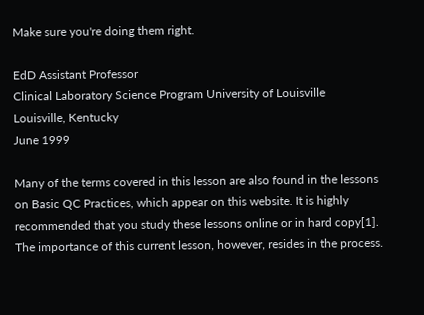Make sure you're doing them right.

EdD Assistant Professor
Clinical Laboratory Science Program University of Louisville
Louisville, Kentucky
June 1999

Many of the terms covered in this lesson are also found in the lessons on Basic QC Practices, which appear on this website. It is highly recommended that you study these lessons online or in hard copy[1]. The importance of this current lesson, however, resides in the process.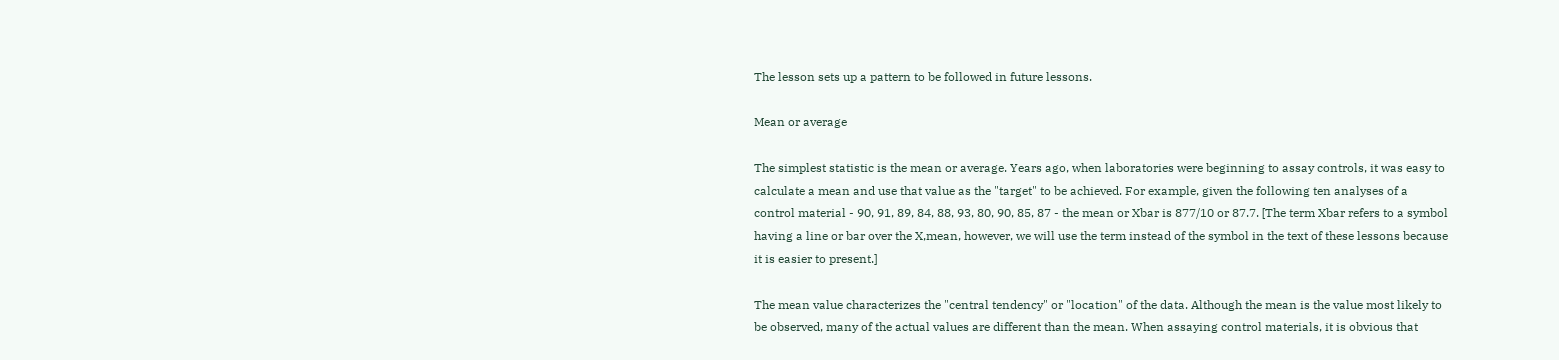The lesson sets up a pattern to be followed in future lessons.

Mean or average

The simplest statistic is the mean or average. Years ago, when laboratories were beginning to assay controls, it was easy to calculate a mean and use that value as the "target" to be achieved. For example, given the following ten analyses of a control material - 90, 91, 89, 84, 88, 93, 80, 90, 85, 87 - the mean or Xbar is 877/10 or 87.7. [The term Xbar refers to a symbol having a line or bar over the X,mean, however, we will use the term instead of the symbol in the text of these lessons because it is easier to present.]

The mean value characterizes the "central tendency" or "location" of the data. Although the mean is the value most likely to be observed, many of the actual values are different than the mean. When assaying control materials, it is obvious that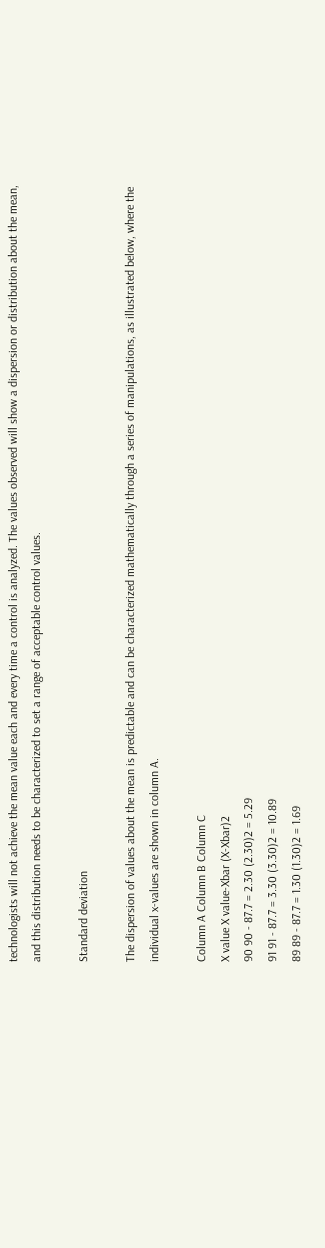technologists will not achieve the mean value each and every time a control is analyzed. The values observed will show a dispersion or distribution about the mean, and this distribution needs to be characterized to set a range of acceptable control values.

Standard deviation

The dispersion of values about the mean is predictable and can be characterized mathematically through a series of manipulations, as illustrated below, where the individual x-values are shown in column A.

Column A Column B Column C
X value X value-Xbar (X-Xbar)2
90 90 - 87.7 = 2.30 (2.30)2 = 5.29
91 91 - 87.7 = 3.30 (3.30)2 = 10.89
89 89 - 87.7 = 1.30 (1.30)2 = 1.69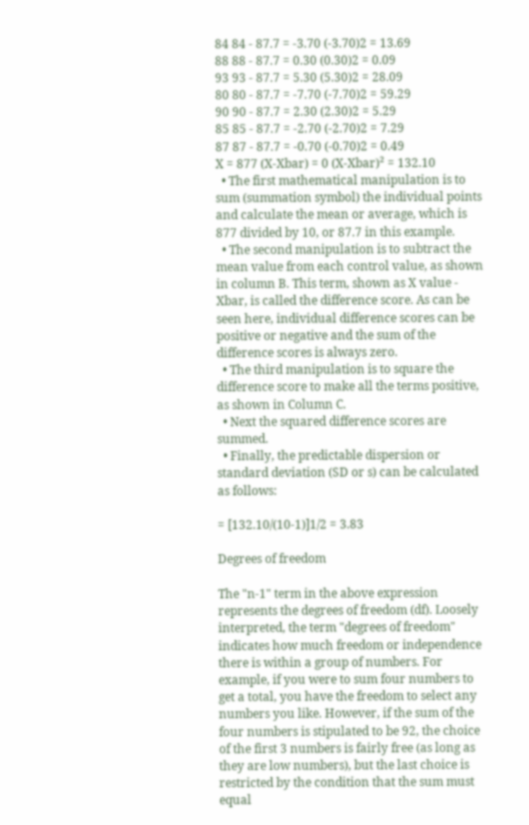84 84 - 87.7 = -3.70 (-3.70)2 = 13.69
88 88 - 87.7 = 0.30 (0.30)2 = 0.09
93 93 - 87.7 = 5.30 (5.30)2 = 28.09
80 80 - 87.7 = -7.70 (-7.70)2 = 59.29
90 90 - 87.7 = 2.30 (2.30)2 = 5.29
85 85 - 87.7 = -2.70 (-2.70)2 = 7.29
87 87 - 87.7 = -0.70 (-0.70)2 = 0.49
X = 877 (X-Xbar) = 0 (X-Xbar)² = 132.10
  • The first mathematical manipulation is to sum (summation symbol) the individual points and calculate the mean or average, which is 877 divided by 10, or 87.7 in this example.
  • The second manipulation is to subtract the mean value from each control value, as shown in column B. This term, shown as X value - Xbar, is called the difference score. As can be seen here, individual difference scores can be positive or negative and the sum of the difference scores is always zero.
  • The third manipulation is to square the difference score to make all the terms positive, as shown in Column C.
  • Next the squared difference scores are summed.
  • Finally, the predictable dispersion or standard deviation (SD or s) can be calculated as follows:

= [132.10/(10-1)]1/2 = 3.83

Degrees of freedom

The "n-1" term in the above expression represents the degrees of freedom (df). Loosely interpreted, the term "degrees of freedom" indicates how much freedom or independence there is within a group of numbers. For example, if you were to sum four numbers to get a total, you have the freedom to select any numbers you like. However, if the sum of the four numbers is stipulated to be 92, the choice of the first 3 numbers is fairly free (as long as they are low numbers), but the last choice is restricted by the condition that the sum must equal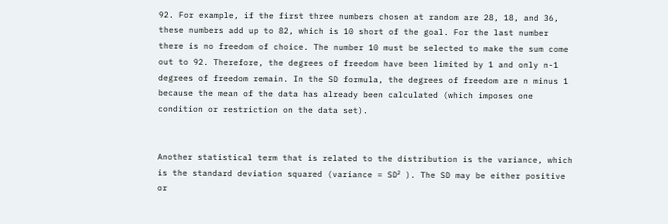92. For example, if the first three numbers chosen at random are 28, 18, and 36, these numbers add up to 82, which is 10 short of the goal. For the last number there is no freedom of choice. The number 10 must be selected to make the sum come out to 92. Therefore, the degrees of freedom have been limited by 1 and only n-1 degrees of freedom remain. In the SD formula, the degrees of freedom are n minus 1 because the mean of the data has already been calculated (which imposes one condition or restriction on the data set).


Another statistical term that is related to the distribution is the variance, which is the standard deviation squared (variance = SD² ). The SD may be either positive or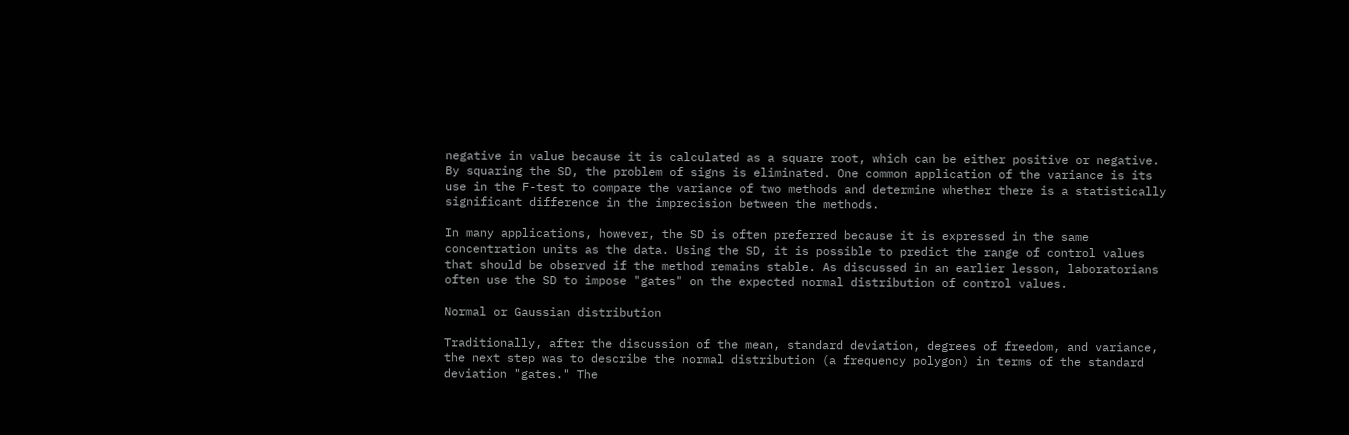negative in value because it is calculated as a square root, which can be either positive or negative. By squaring the SD, the problem of signs is eliminated. One common application of the variance is its use in the F-test to compare the variance of two methods and determine whether there is a statistically significant difference in the imprecision between the methods.

In many applications, however, the SD is often preferred because it is expressed in the same concentration units as the data. Using the SD, it is possible to predict the range of control values that should be observed if the method remains stable. As discussed in an earlier lesson, laboratorians often use the SD to impose "gates" on the expected normal distribution of control values.

Normal or Gaussian distribution

Traditionally, after the discussion of the mean, standard deviation, degrees of freedom, and variance, the next step was to describe the normal distribution (a frequency polygon) in terms of the standard deviation "gates." The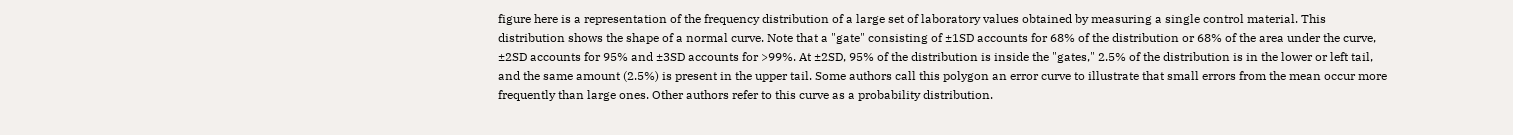figure here is a representation of the frequency distribution of a large set of laboratory values obtained by measuring a single control material. This distribution shows the shape of a normal curve. Note that a "gate" consisting of ±1SD accounts for 68% of the distribution or 68% of the area under the curve, ±2SD accounts for 95% and ±3SD accounts for >99%. At ±2SD, 95% of the distribution is inside the "gates," 2.5% of the distribution is in the lower or left tail, and the same amount (2.5%) is present in the upper tail. Some authors call this polygon an error curve to illustrate that small errors from the mean occur more frequently than large ones. Other authors refer to this curve as a probability distribution.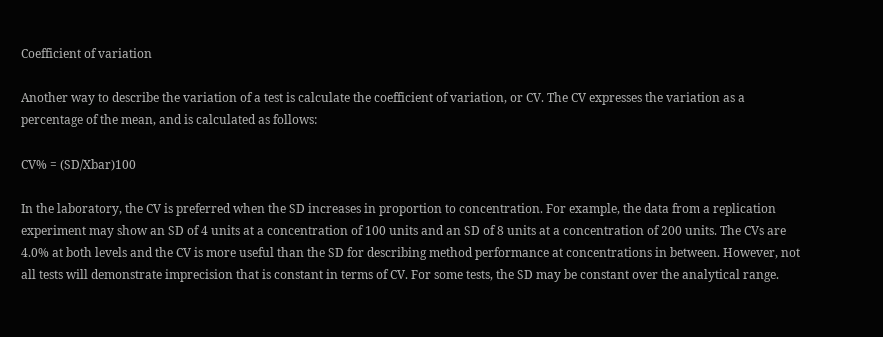Coefficient of variation

Another way to describe the variation of a test is calculate the coefficient of variation, or CV. The CV expresses the variation as a percentage of the mean, and is calculated as follows:

CV% = (SD/Xbar)100

In the laboratory, the CV is preferred when the SD increases in proportion to concentration. For example, the data from a replication experiment may show an SD of 4 units at a concentration of 100 units and an SD of 8 units at a concentration of 200 units. The CVs are 4.0% at both levels and the CV is more useful than the SD for describing method performance at concentrations in between. However, not all tests will demonstrate imprecision that is constant in terms of CV. For some tests, the SD may be constant over the analytical range.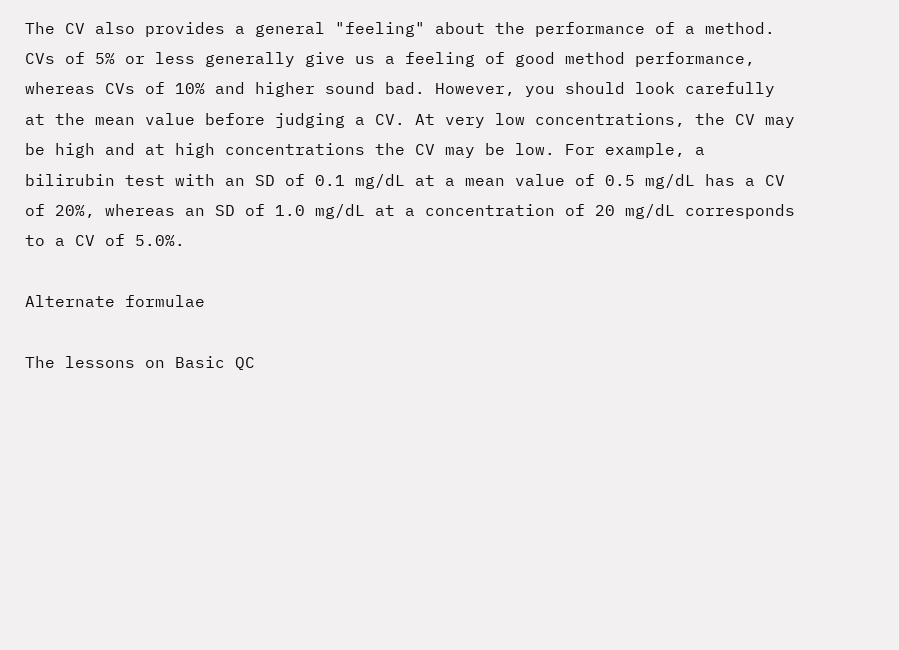The CV also provides a general "feeling" about the performance of a method. CVs of 5% or less generally give us a feeling of good method performance, whereas CVs of 10% and higher sound bad. However, you should look carefully at the mean value before judging a CV. At very low concentrations, the CV may be high and at high concentrations the CV may be low. For example, a bilirubin test with an SD of 0.1 mg/dL at a mean value of 0.5 mg/dL has a CV of 20%, whereas an SD of 1.0 mg/dL at a concentration of 20 mg/dL corresponds to a CV of 5.0%.

Alternate formulae

The lessons on Basic QC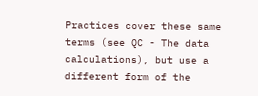Practices cover these same terms (see QC - The data calculations), but use a different form of the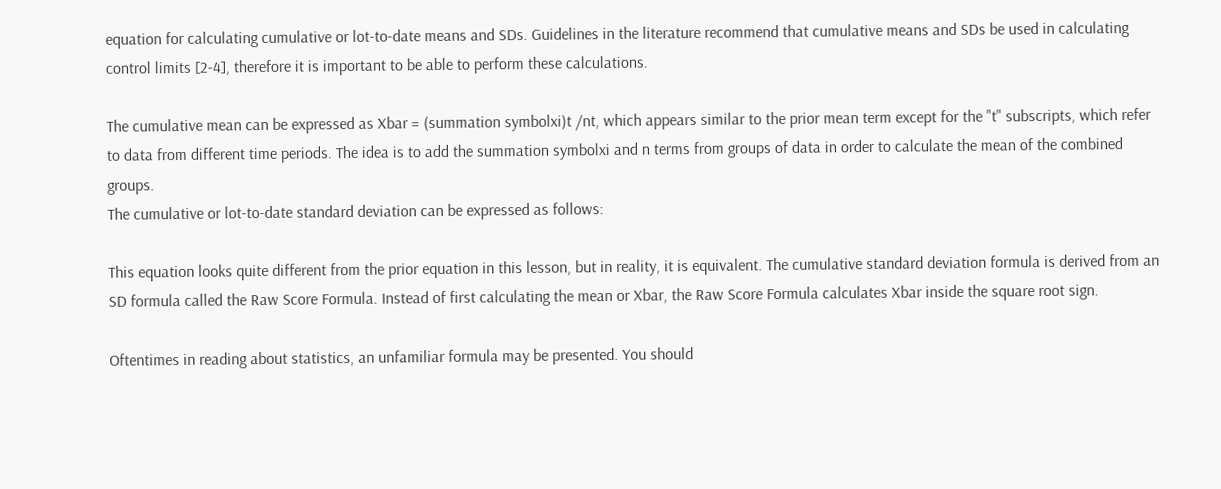equation for calculating cumulative or lot-to-date means and SDs. Guidelines in the literature recommend that cumulative means and SDs be used in calculating control limits [2-4], therefore it is important to be able to perform these calculations.

The cumulative mean can be expressed as Xbar = (summation symbolxi)t /nt, which appears similar to the prior mean term except for the "t" subscripts, which refer to data from different time periods. The idea is to add the summation symbolxi and n terms from groups of data in order to calculate the mean of the combined groups.
The cumulative or lot-to-date standard deviation can be expressed as follows:

This equation looks quite different from the prior equation in this lesson, but in reality, it is equivalent. The cumulative standard deviation formula is derived from an SD formula called the Raw Score Formula. Instead of first calculating the mean or Xbar, the Raw Score Formula calculates Xbar inside the square root sign.

Oftentimes in reading about statistics, an unfamiliar formula may be presented. You should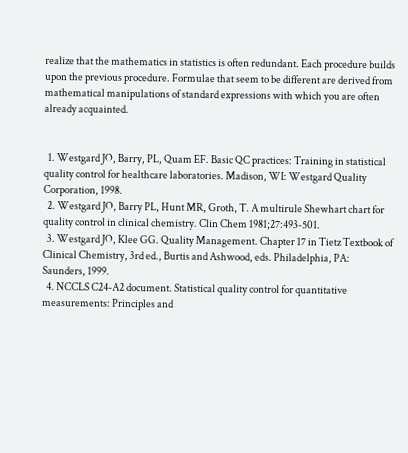realize that the mathematics in statistics is often redundant. Each procedure builds upon the previous procedure. Formulae that seem to be different are derived from mathematical manipulations of standard expressions with which you are often already acquainted.


  1. Westgard JO, Barry, PL, Quam EF. Basic QC practices: Training in statistical quality control for healthcare laboratories. Madison, WI: Westgard Quality Corporation, 1998.
  2. Westgard JO, Barry PL, Hunt MR, Groth, T. A multirule Shewhart chart for quality control in clinical chemistry. Clin Chem 1981;27:493-501.
  3. Westgard JO, Klee GG. Quality Management. Chapter 17 in Tietz Textbook of Clinical Chemistry, 3rd ed., Burtis and Ashwood, eds. Philadelphia, PA: Saunders, 1999.
  4. NCCLS C24-A2 document. Statistical quality control for quantitative measurements: Principles and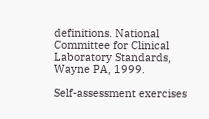definitions. National Committee for Clinical Laboratory Standards, Wayne PA, 1999.

Self-assessment exercises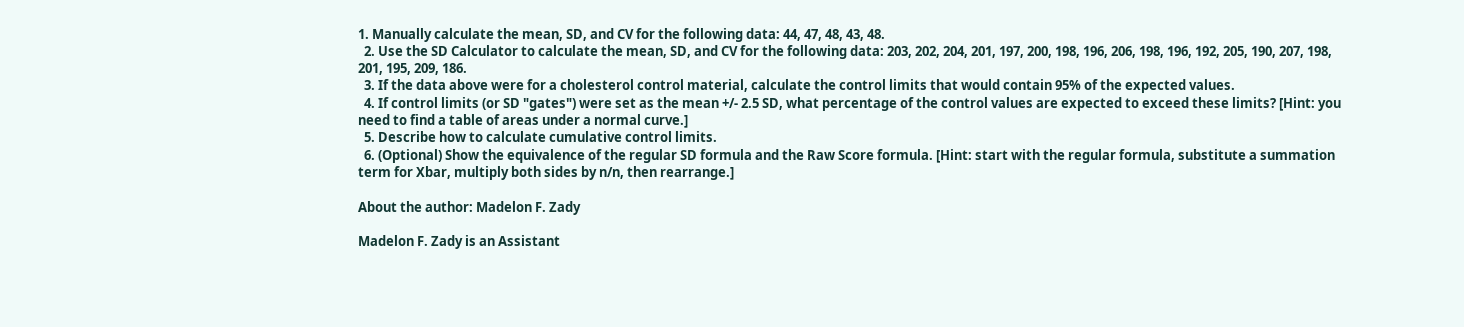1. Manually calculate the mean, SD, and CV for the following data: 44, 47, 48, 43, 48.
  2. Use the SD Calculator to calculate the mean, SD, and CV for the following data: 203, 202, 204, 201, 197, 200, 198, 196, 206, 198, 196, 192, 205, 190, 207, 198, 201, 195, 209, 186.
  3. If the data above were for a cholesterol control material, calculate the control limits that would contain 95% of the expected values.
  4. If control limits (or SD "gates") were set as the mean +/- 2.5 SD, what percentage of the control values are expected to exceed these limits? [Hint: you need to find a table of areas under a normal curve.]
  5. Describe how to calculate cumulative control limits.
  6. (Optional) Show the equivalence of the regular SD formula and the Raw Score formula. [Hint: start with the regular formula, substitute a summation term for Xbar, multiply both sides by n/n, then rearrange.]

About the author: Madelon F. Zady

Madelon F. Zady is an Assistant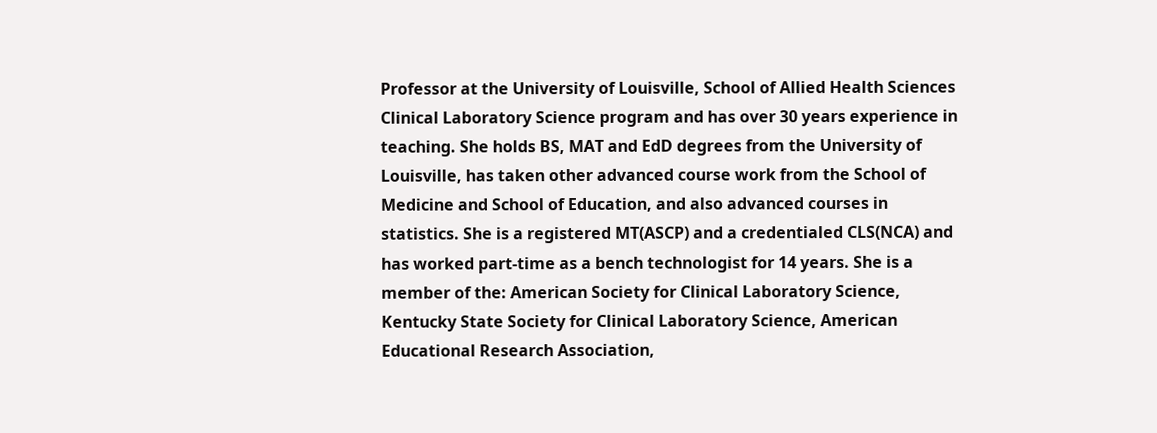Professor at the University of Louisville, School of Allied Health Sciences Clinical Laboratory Science program and has over 30 years experience in teaching. She holds BS, MAT and EdD degrees from the University of Louisville, has taken other advanced course work from the School of Medicine and School of Education, and also advanced courses in statistics. She is a registered MT(ASCP) and a credentialed CLS(NCA) and has worked part-time as a bench technologist for 14 years. She is a member of the: American Society for Clinical Laboratory Science, Kentucky State Society for Clinical Laboratory Science, American Educational Research Association,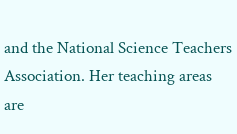and the National Science Teachers Association. Her teaching areas are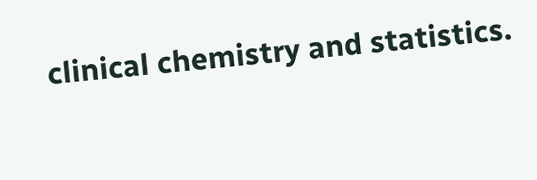clinical chemistry and statistics.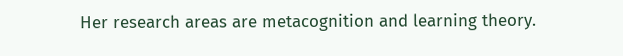Her research areas are metacognition and learning theory.